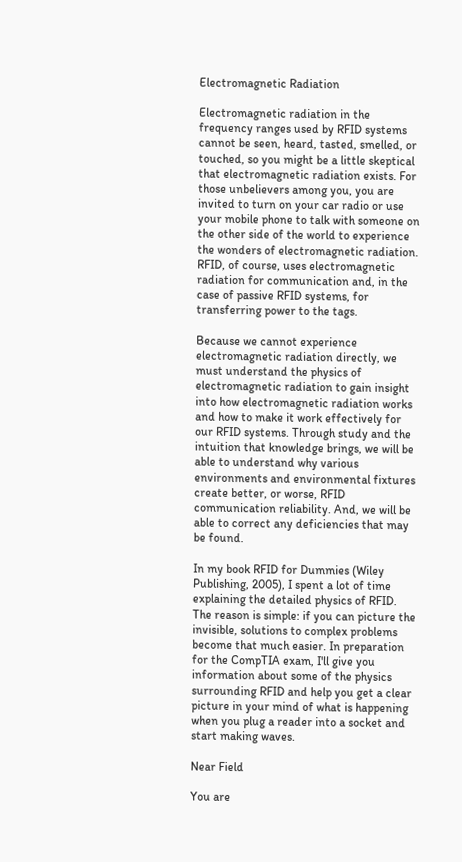Electromagnetic Radiation

Electromagnetic radiation in the frequency ranges used by RFID systems cannot be seen, heard, tasted, smelled, or touched, so you might be a little skeptical that electromagnetic radiation exists. For those unbelievers among you, you are invited to turn on your car radio or use your mobile phone to talk with someone on the other side of the world to experience the wonders of electromagnetic radiation. RFID, of course, uses electromagnetic radiation for communication and, in the case of passive RFID systems, for transferring power to the tags.

Because we cannot experience electromagnetic radiation directly, we must understand the physics of electromagnetic radiation to gain insight into how electromagnetic radiation works and how to make it work effectively for our RFID systems. Through study and the intuition that knowledge brings, we will be able to understand why various environments and environmental fixtures create better, or worse, RFID communication reliability. And, we will be able to correct any deficiencies that may be found.

In my book RFID for Dummies (Wiley Publishing, 2005), I spent a lot of time explaining the detailed physics of RFID. The reason is simple: if you can picture the invisible, solutions to complex problems become that much easier. In preparation for the CompTIA exam, I'll give you information about some of the physics surrounding RFID and help you get a clear picture in your mind of what is happening when you plug a reader into a socket and start making waves.

Near Field

You are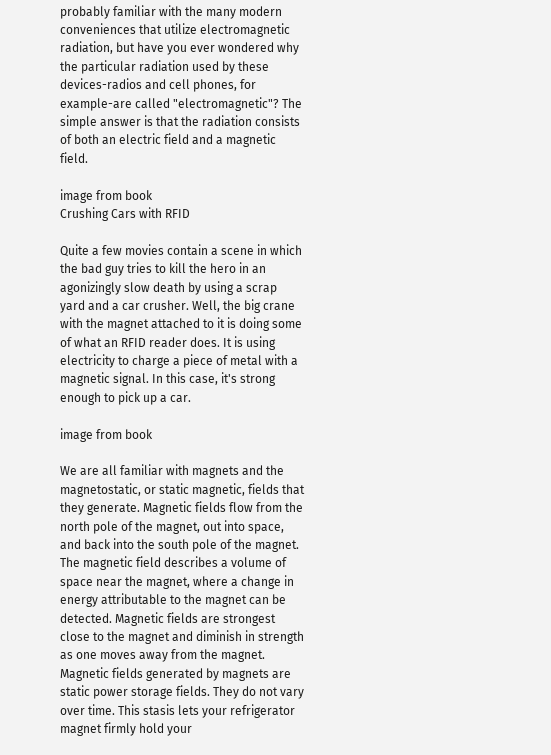probably familiar with the many modern conveniences that utilize electromagnetic radiation, but have you ever wondered why the particular radiation used by these devices-radios and cell phones, for example-are called "electromagnetic"? The simple answer is that the radiation consists of both an electric field and a magnetic field.

image from book
Crushing Cars with RFID

Quite a few movies contain a scene in which the bad guy tries to kill the hero in an agonizingly slow death by using a scrap yard and a car crusher. Well, the big crane with the magnet attached to it is doing some of what an RFID reader does. It is using electricity to charge a piece of metal with a magnetic signal. In this case, it's strong enough to pick up a car.

image from book

We are all familiar with magnets and the magnetostatic, or static magnetic, fields that they generate. Magnetic fields flow from the north pole of the magnet, out into space, and back into the south pole of the magnet. The magnetic field describes a volume of space near the magnet, where a change in energy attributable to the magnet can be detected. Magnetic fields are strongest close to the magnet and diminish in strength as one moves away from the magnet. Magnetic fields generated by magnets are static power storage fields. They do not vary over time. This stasis lets your refrigerator magnet firmly hold your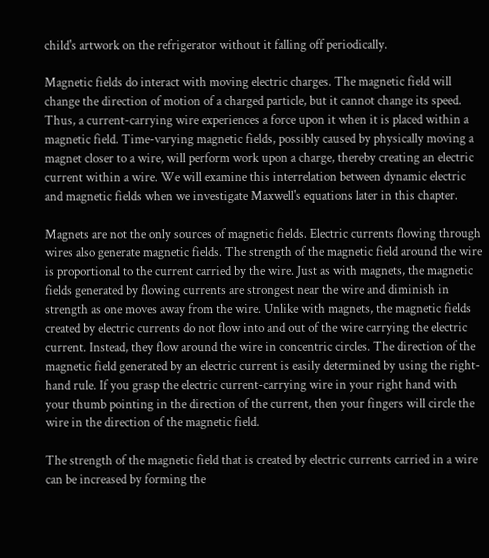child's artwork on the refrigerator without it falling off periodically.

Magnetic fields do interact with moving electric charges. The magnetic field will change the direction of motion of a charged particle, but it cannot change its speed. Thus, a current-carrying wire experiences a force upon it when it is placed within a magnetic field. Time-varying magnetic fields, possibly caused by physically moving a magnet closer to a wire, will perform work upon a charge, thereby creating an electric current within a wire. We will examine this interrelation between dynamic electric and magnetic fields when we investigate Maxwell's equations later in this chapter.

Magnets are not the only sources of magnetic fields. Electric currents flowing through wires also generate magnetic fields. The strength of the magnetic field around the wire is proportional to the current carried by the wire. Just as with magnets, the magnetic fields generated by flowing currents are strongest near the wire and diminish in strength as one moves away from the wire. Unlike with magnets, the magnetic fields created by electric currents do not flow into and out of the wire carrying the electric current. Instead, they flow around the wire in concentric circles. The direction of the magnetic field generated by an electric current is easily determined by using the right-hand rule. If you grasp the electric current-carrying wire in your right hand with your thumb pointing in the direction of the current, then your fingers will circle the wire in the direction of the magnetic field.

The strength of the magnetic field that is created by electric currents carried in a wire can be increased by forming the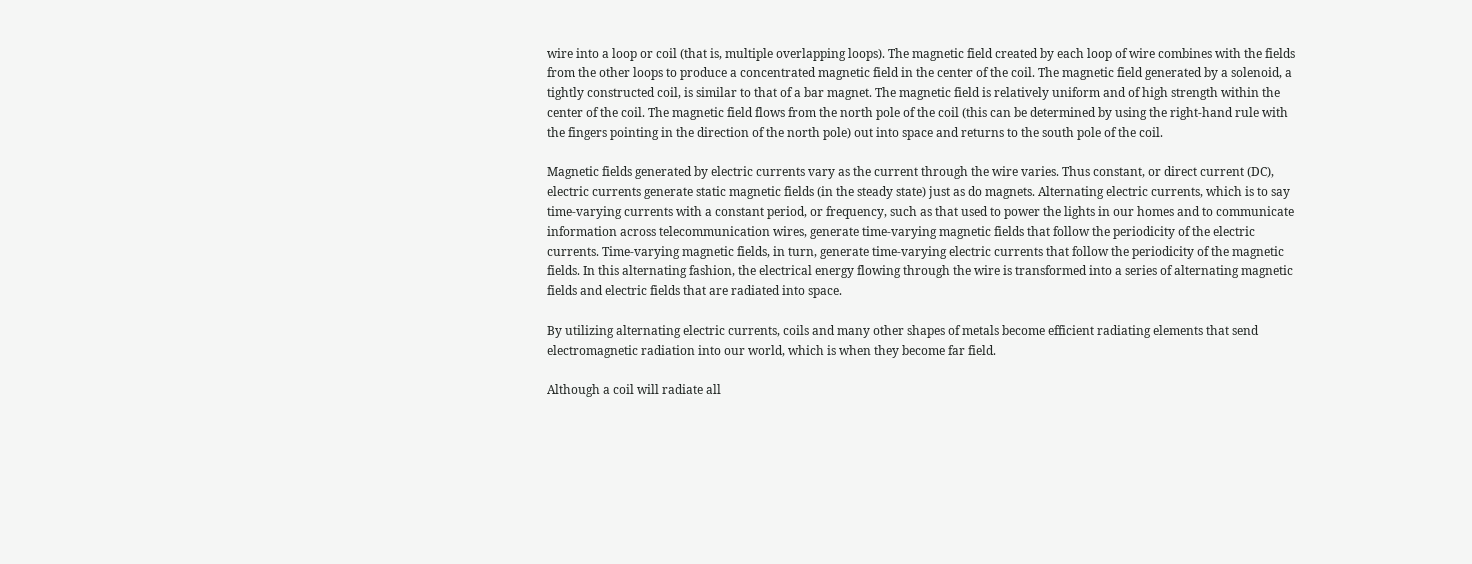wire into a loop or coil (that is, multiple overlapping loops). The magnetic field created by each loop of wire combines with the fields from the other loops to produce a concentrated magnetic field in the center of the coil. The magnetic field generated by a solenoid, a tightly constructed coil, is similar to that of a bar magnet. The magnetic field is relatively uniform and of high strength within the center of the coil. The magnetic field flows from the north pole of the coil (this can be determined by using the right-hand rule with the fingers pointing in the direction of the north pole) out into space and returns to the south pole of the coil.

Magnetic fields generated by electric currents vary as the current through the wire varies. Thus constant, or direct current (DC), electric currents generate static magnetic fields (in the steady state) just as do magnets. Alternating electric currents, which is to say time-varying currents with a constant period, or frequency, such as that used to power the lights in our homes and to communicate information across telecommunication wires, generate time-varying magnetic fields that follow the periodicity of the electric currents. Time-varying magnetic fields, in turn, generate time-varying electric currents that follow the periodicity of the magnetic fields. In this alternating fashion, the electrical energy flowing through the wire is transformed into a series of alternating magnetic fields and electric fields that are radiated into space.

By utilizing alternating electric currents, coils and many other shapes of metals become efficient radiating elements that send electromagnetic radiation into our world, which is when they become far field.

Although a coil will radiate all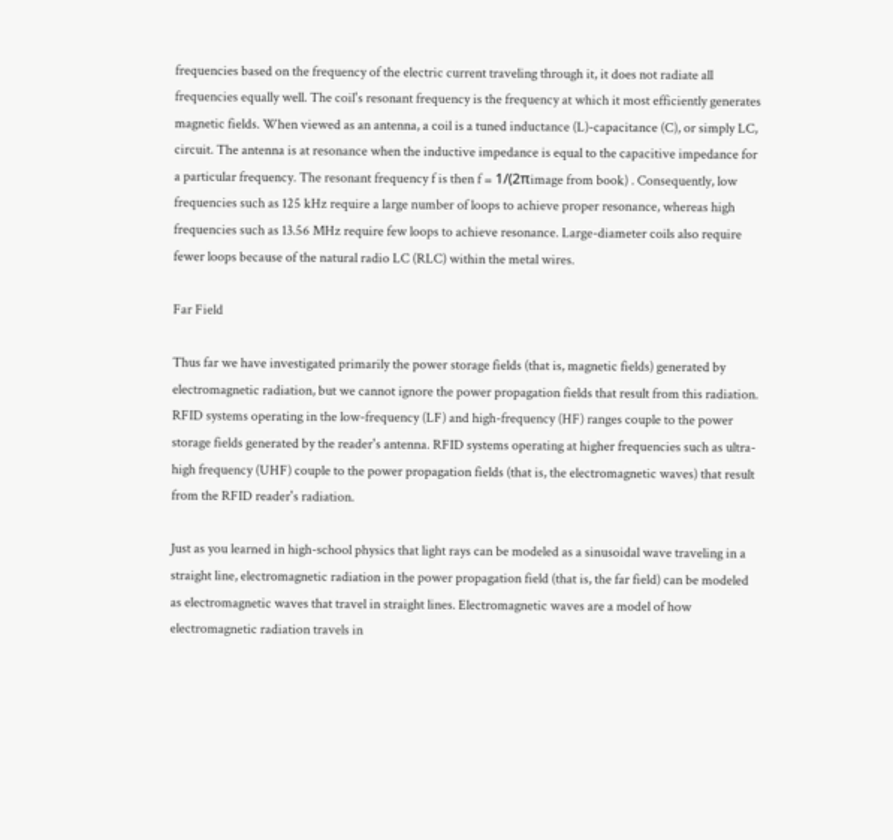frequencies based on the frequency of the electric current traveling through it, it does not radiate all frequencies equally well. The coil's resonant frequency is the frequency at which it most efficiently generates magnetic fields. When viewed as an antenna, a coil is a tuned inductance (L)-capacitance (C), or simply LC, circuit. The antenna is at resonance when the inductive impedance is equal to the capacitive impedance for a particular frequency. The resonant frequency f is then f = 1/(2πimage from book) . Consequently, low frequencies such as 125 kHz require a large number of loops to achieve proper resonance, whereas high frequencies such as 13.56 MHz require few loops to achieve resonance. Large-diameter coils also require fewer loops because of the natural radio LC (RLC) within the metal wires.

Far Field

Thus far we have investigated primarily the power storage fields (that is, magnetic fields) generated by electromagnetic radiation, but we cannot ignore the power propagation fields that result from this radiation. RFID systems operating in the low-frequency (LF) and high-frequency (HF) ranges couple to the power storage fields generated by the reader's antenna. RFID systems operating at higher frequencies such as ultra-high frequency (UHF) couple to the power propagation fields (that is, the electromagnetic waves) that result from the RFID reader's radiation.

Just as you learned in high-school physics that light rays can be modeled as a sinusoidal wave traveling in a straight line, electromagnetic radiation in the power propagation field (that is, the far field) can be modeled as electromagnetic waves that travel in straight lines. Electromagnetic waves are a model of how electromagnetic radiation travels in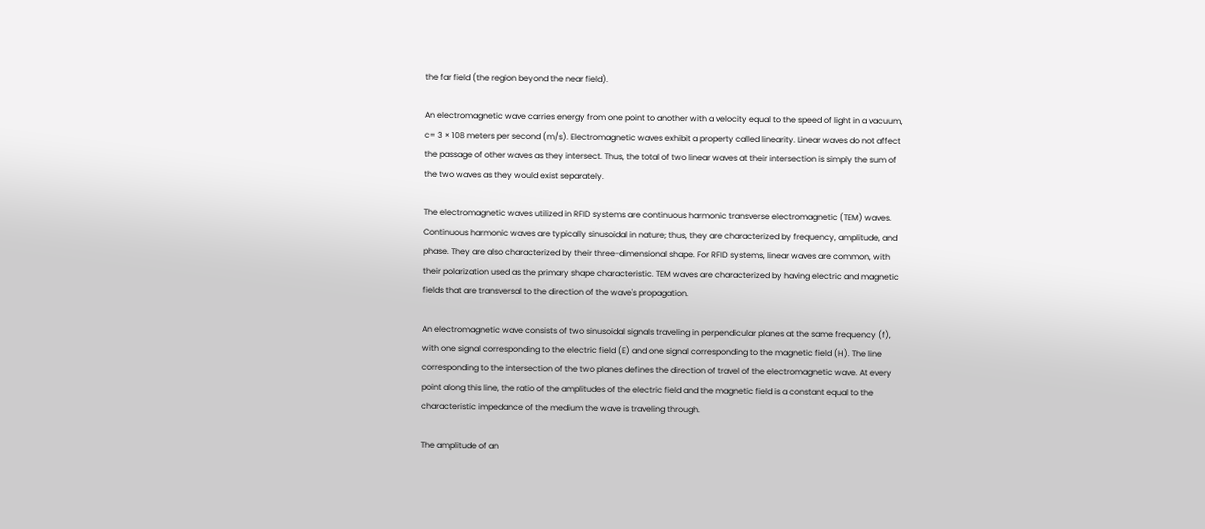the far field (the region beyond the near field).

An electromagnetic wave carries energy from one point to another with a velocity equal to the speed of light in a vacuum, c= 3 × 108 meters per second (m/s). Electromagnetic waves exhibit a property called linearity. Linear waves do not affect the passage of other waves as they intersect. Thus, the total of two linear waves at their intersection is simply the sum of the two waves as they would exist separately.

The electromagnetic waves utilized in RFID systems are continuous harmonic transverse electromagnetic (TEM) waves. Continuous harmonic waves are typically sinusoidal in nature; thus, they are characterized by frequency, amplitude, and phase. They are also characterized by their three-dimensional shape. For RFID systems, linear waves are common, with their polarization used as the primary shape characteristic. TEM waves are characterized by having electric and magnetic fields that are transversal to the direction of the wave's propagation.

An electromagnetic wave consists of two sinusoidal signals traveling in perpendicular planes at the same frequency (f), with one signal corresponding to the electric field (E) and one signal corresponding to the magnetic field (H). The line corresponding to the intersection of the two planes defines the direction of travel of the electromagnetic wave. At every point along this line, the ratio of the amplitudes of the electric field and the magnetic field is a constant equal to the characteristic impedance of the medium the wave is traveling through.

The amplitude of an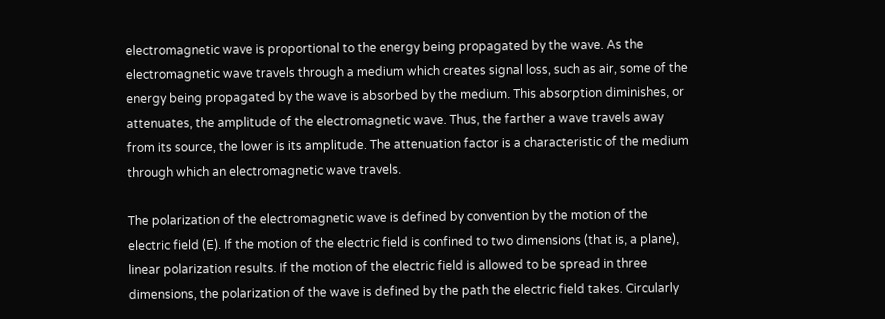electromagnetic wave is proportional to the energy being propagated by the wave. As the electromagnetic wave travels through a medium which creates signal loss, such as air, some of the energy being propagated by the wave is absorbed by the medium. This absorption diminishes, or attenuates, the amplitude of the electromagnetic wave. Thus, the farther a wave travels away from its source, the lower is its amplitude. The attenuation factor is a characteristic of the medium through which an electromagnetic wave travels.

The polarization of the electromagnetic wave is defined by convention by the motion of the electric field (E). If the motion of the electric field is confined to two dimensions (that is, a plane), linear polarization results. If the motion of the electric field is allowed to be spread in three dimensions, the polarization of the wave is defined by the path the electric field takes. Circularly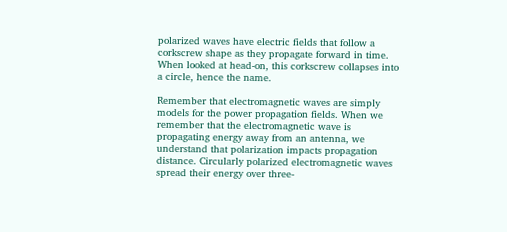polarized waves have electric fields that follow a corkscrew shape as they propagate forward in time. When looked at head-on, this corkscrew collapses into a circle, hence the name.

Remember that electromagnetic waves are simply models for the power propagation fields. When we remember that the electromagnetic wave is propagating energy away from an antenna, we understand that polarization impacts propagation distance. Circularly polarized electromagnetic waves spread their energy over three-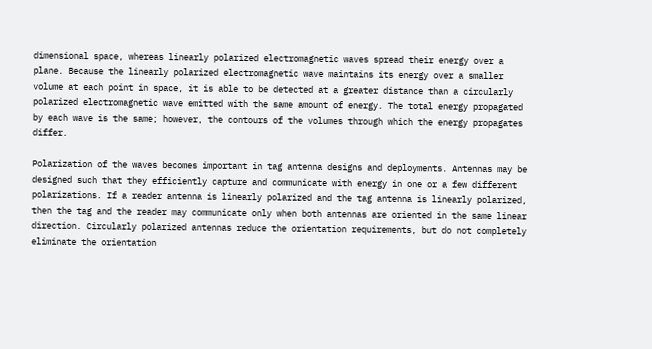dimensional space, whereas linearly polarized electromagnetic waves spread their energy over a plane. Because the linearly polarized electromagnetic wave maintains its energy over a smaller volume at each point in space, it is able to be detected at a greater distance than a circularly polarized electromagnetic wave emitted with the same amount of energy. The total energy propagated by each wave is the same; however, the contours of the volumes through which the energy propagates differ.

Polarization of the waves becomes important in tag antenna designs and deployments. Antennas may be designed such that they efficiently capture and communicate with energy in one or a few different polarizations. If a reader antenna is linearly polarized and the tag antenna is linearly polarized, then the tag and the reader may communicate only when both antennas are oriented in the same linear direction. Circularly polarized antennas reduce the orientation requirements, but do not completely eliminate the orientation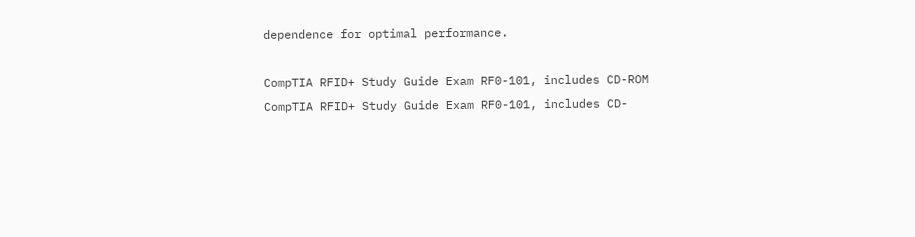dependence for optimal performance.

CompTIA RFID+ Study Guide Exam RF0-101, includes CD-ROM
CompTIA RFID+ Study Guide Exam RF0-101, includes CD-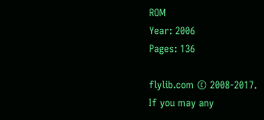ROM
Year: 2006
Pages: 136

flylib.com © 2008-2017.
If you may any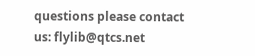questions please contact us: flylib@qtcs.net